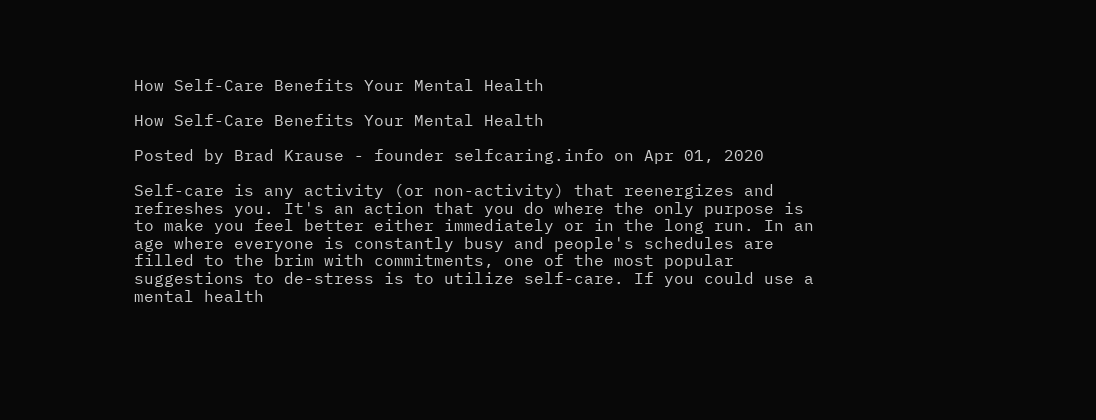How Self-Care Benefits Your Mental Health

How Self-Care Benefits Your Mental Health

Posted by Brad Krause - founder selfcaring.info on Apr 01, 2020

Self-care is any activity (or non-activity) that reenergizes and refreshes you. It's an action that you do where the only purpose is to make you feel better either immediately or in the long run. In an age where everyone is constantly busy and people's schedules are filled to the brim with commitments, one of the most popular suggestions to de-stress is to utilize self-care. If you could use a mental health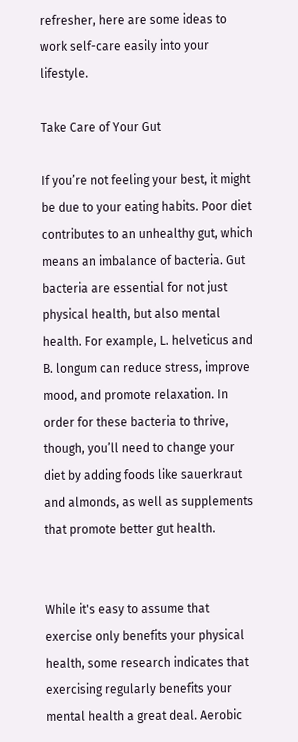refresher, here are some ideas to work self-care easily into your lifestyle.

Take Care of Your Gut

If you’re not feeling your best, it might be due to your eating habits. Poor diet contributes to an unhealthy gut, which means an imbalance of bacteria. Gut bacteria are essential for not just physical health, but also mental health. For example, L. helveticus and B. longum can reduce stress, improve mood, and promote relaxation. In order for these bacteria to thrive, though, you’ll need to change your diet by adding foods like sauerkraut and almonds, as well as supplements that promote better gut health.


While it's easy to assume that exercise only benefits your physical health, some research indicates that exercising regularly benefits your mental health a great deal. Aerobic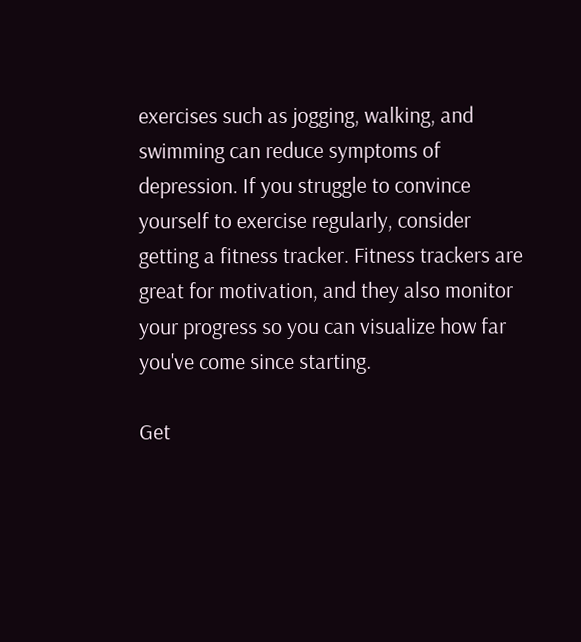exercises such as jogging, walking, and swimming can reduce symptoms of depression. If you struggle to convince yourself to exercise regularly, consider getting a fitness tracker. Fitness trackers are great for motivation, and they also monitor your progress so you can visualize how far you've come since starting.

Get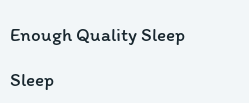Enough Quality Sleep

Sleep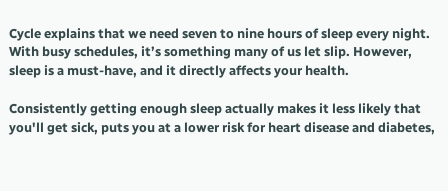Cycle explains that we need seven to nine hours of sleep every night. With busy schedules, it’s something many of us let slip. However, sleep is a must-have, and it directly affects your health.

Consistently getting enough sleep actually makes it less likely that you'll get sick, puts you at a lower risk for heart disease and diabetes,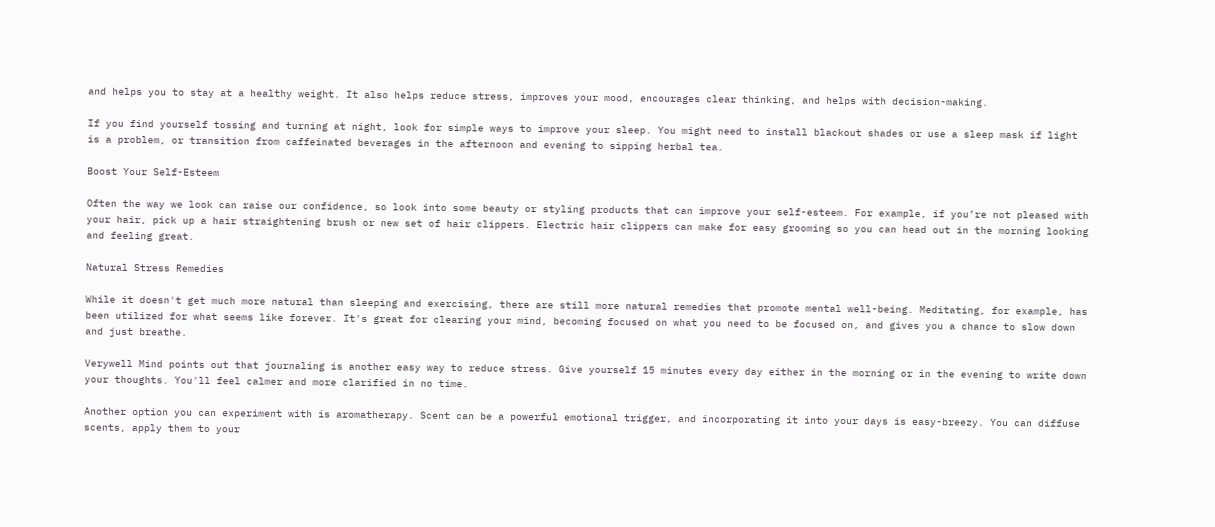and helps you to stay at a healthy weight. It also helps reduce stress, improves your mood, encourages clear thinking, and helps with decision-making.

If you find yourself tossing and turning at night, look for simple ways to improve your sleep. You might need to install blackout shades or use a sleep mask if light is a problem, or transition from caffeinated beverages in the afternoon and evening to sipping herbal tea.

Boost Your Self-Esteem

Often the way we look can raise our confidence, so look into some beauty or styling products that can improve your self-esteem. For example, if you’re not pleased with your hair, pick up a hair straightening brush or new set of hair clippers. Electric hair clippers can make for easy grooming so you can head out in the morning looking and feeling great.

Natural Stress Remedies

While it doesn't get much more natural than sleeping and exercising, there are still more natural remedies that promote mental well-being. Meditating, for example, has been utilized for what seems like forever. It's great for clearing your mind, becoming focused on what you need to be focused on, and gives you a chance to slow down and just breathe.

Verywell Mind points out that journaling is another easy way to reduce stress. Give yourself 15 minutes every day either in the morning or in the evening to write down your thoughts. You'll feel calmer and more clarified in no time.

Another option you can experiment with is aromatherapy. Scent can be a powerful emotional trigger, and incorporating it into your days is easy-breezy. You can diffuse scents, apply them to your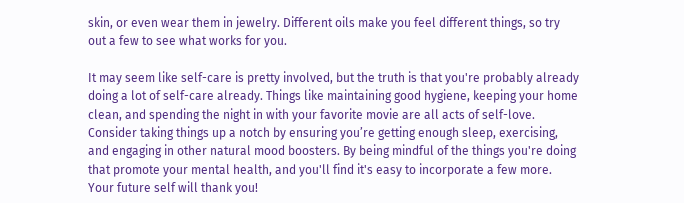skin, or even wear them in jewelry. Different oils make you feel different things, so try out a few to see what works for you.

It may seem like self-care is pretty involved, but the truth is that you're probably already doing a lot of self-care already. Things like maintaining good hygiene, keeping your home clean, and spending the night in with your favorite movie are all acts of self-love. Consider taking things up a notch by ensuring you’re getting enough sleep, exercising, and engaging in other natural mood boosters. By being mindful of the things you're doing that promote your mental health, and you'll find it's easy to incorporate a few more. Your future self will thank you!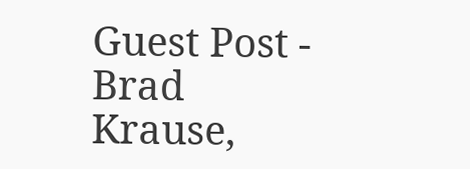Guest Post - Brad Krause,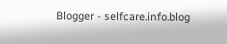Blogger - selfcare.info.blog